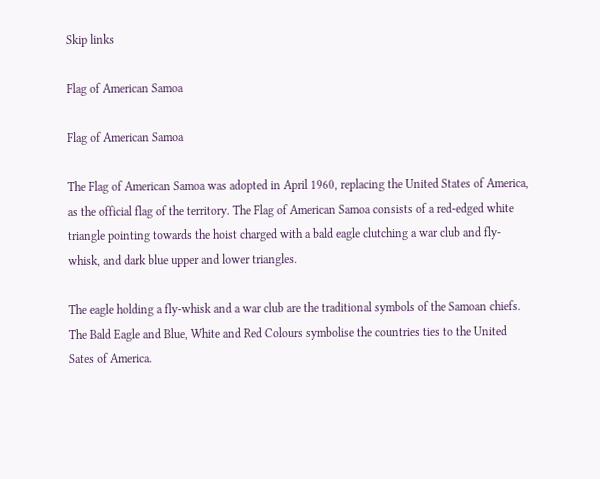Skip links

Flag of American Samoa

Flag of American Samoa

The Flag of American Samoa was adopted in April 1960, replacing the United States of America, as the official flag of the territory. The Flag of American Samoa consists of a red-edged white triangle pointing towards the hoist charged with a bald eagle clutching a war club and fly-whisk, and dark blue upper and lower triangles.

The eagle holding a fly-whisk and a war club are the traditional symbols of the Samoan chiefs. The Bald Eagle and Blue, White and Red Colours symbolise the countries ties to the United Sates of America.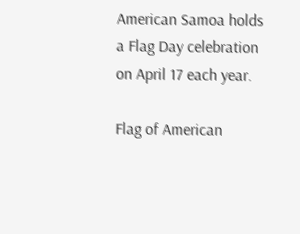American Samoa holds a Flag Day celebration on April 17 each year.

Flag of American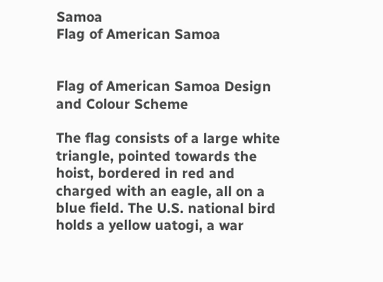Samoa
Flag of American Samoa


Flag of American Samoa Design and Colour Scheme

The flag consists of a large white triangle, pointed towards the hoist, bordered in red and charged with an eagle, all on a blue field. The U.S. national bird holds a yellow uatogi, a war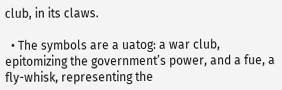club, in its claws.

  • The symbols are a uatog: a war club, epitomizing the government’s power, and a fue, a fly-whisk, representing the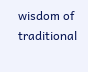wisdom of traditional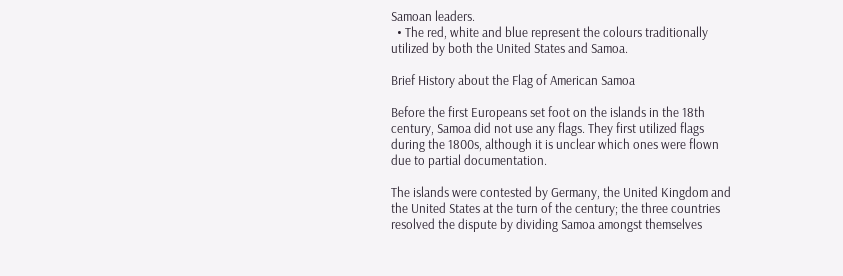Samoan leaders.
  • The red, white and blue represent the colours traditionally utilized by both the United States and Samoa.

Brief History about the Flag of American Samoa

Before the first Europeans set foot on the islands in the 18th century, Samoa did not use any flags. They first utilized flags during the 1800s, although it is unclear which ones were flown due to partial documentation.

The islands were contested by Germany, the United Kingdom and the United States at the turn of the century; the three countries resolved the dispute by dividing Samoa amongst themselves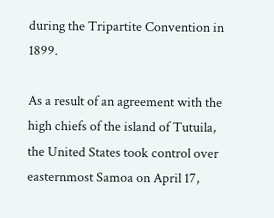during the Tripartite Convention in 1899.

As a result of an agreement with the high chiefs of the island of Tutuila, the United States took control over easternmost Samoa on April 17,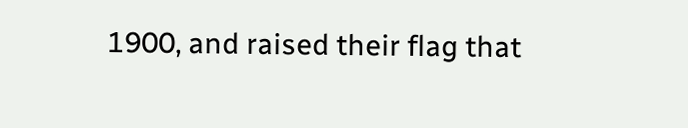1900, and raised their flag that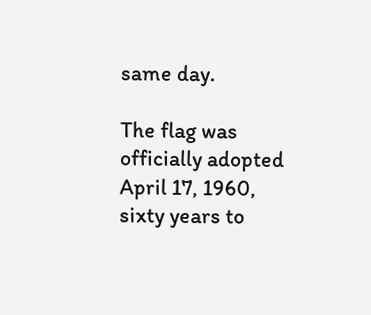same day.

The flag was officially adopted April 17, 1960, sixty years to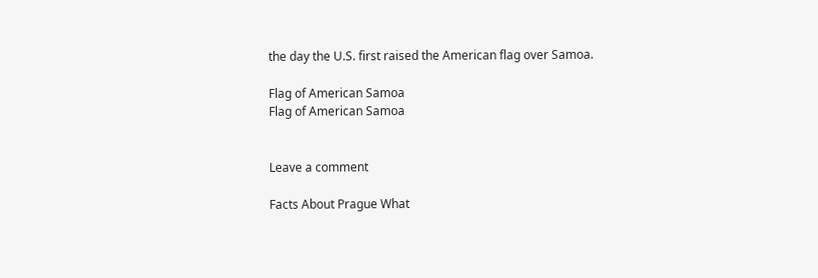the day the U.S. first raised the American flag over Samoa.

Flag of American Samoa
Flag of American Samoa


Leave a comment

Facts About Prague What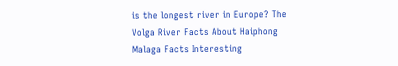is the longest river in Europe? The Volga River Facts About Haiphong Malaga Facts Interesting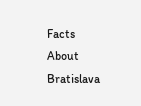Facts About Bratislava